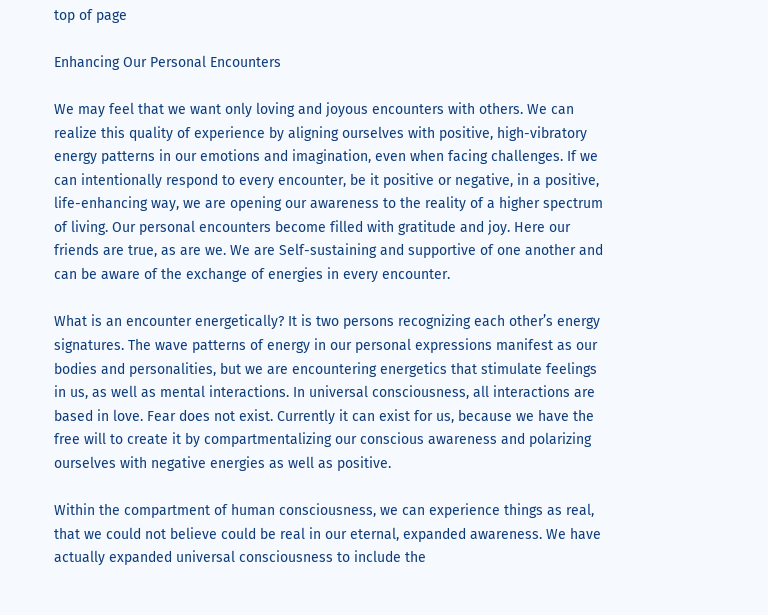top of page

Enhancing Our Personal Encounters

We may feel that we want only loving and joyous encounters with others. We can realize this quality of experience by aligning ourselves with positive, high-vibratory energy patterns in our emotions and imagination, even when facing challenges. If we can intentionally respond to every encounter, be it positive or negative, in a positive, life-enhancing way, we are opening our awareness to the reality of a higher spectrum of living. Our personal encounters become filled with gratitude and joy. Here our friends are true, as are we. We are Self-sustaining and supportive of one another and can be aware of the exchange of energies in every encounter.

What is an encounter energetically? It is two persons recognizing each other’s energy signatures. The wave patterns of energy in our personal expressions manifest as our bodies and personalities, but we are encountering energetics that stimulate feelings in us, as well as mental interactions. In universal consciousness, all interactions are based in love. Fear does not exist. Currently it can exist for us, because we have the free will to create it by compartmentalizing our conscious awareness and polarizing ourselves with negative energies as well as positive.

Within the compartment of human consciousness, we can experience things as real, that we could not believe could be real in our eternal, expanded awareness. We have actually expanded universal consciousness to include the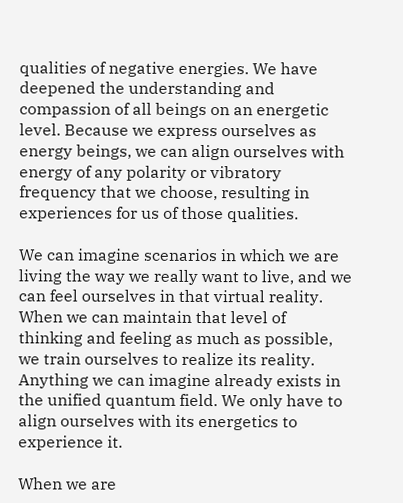qualities of negative energies. We have deepened the understanding and compassion of all beings on an energetic level. Because we express ourselves as energy beings, we can align ourselves with energy of any polarity or vibratory frequency that we choose, resulting in experiences for us of those qualities.

We can imagine scenarios in which we are living the way we really want to live, and we can feel ourselves in that virtual reality. When we can maintain that level of thinking and feeling as much as possible, we train ourselves to realize its reality. Anything we can imagine already exists in the unified quantum field. We only have to align ourselves with its energetics to experience it.

When we are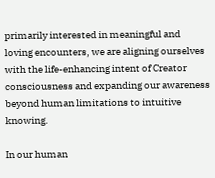primarily interested in meaningful and loving encounters, we are aligning ourselves with the life-enhancing intent of Creator consciousness and expanding our awareness beyond human limitations to intuitive knowing.

In our human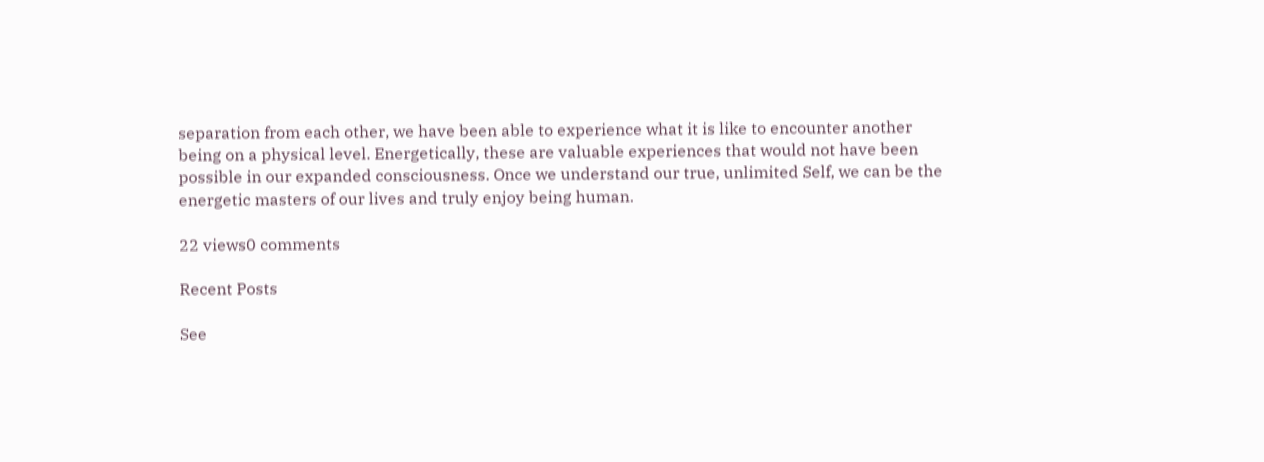separation from each other, we have been able to experience what it is like to encounter another being on a physical level. Energetically, these are valuable experiences that would not have been possible in our expanded consciousness. Once we understand our true, unlimited Self, we can be the energetic masters of our lives and truly enjoy being human.

22 views0 comments

Recent Posts

See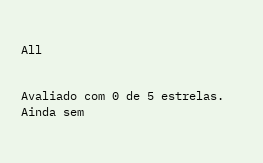All


Avaliado com 0 de 5 estrelas.
Ainda sem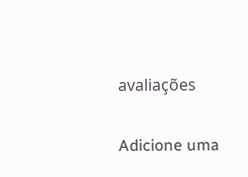avaliações

Adicione uma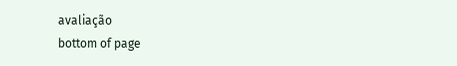avaliação
bottom of page